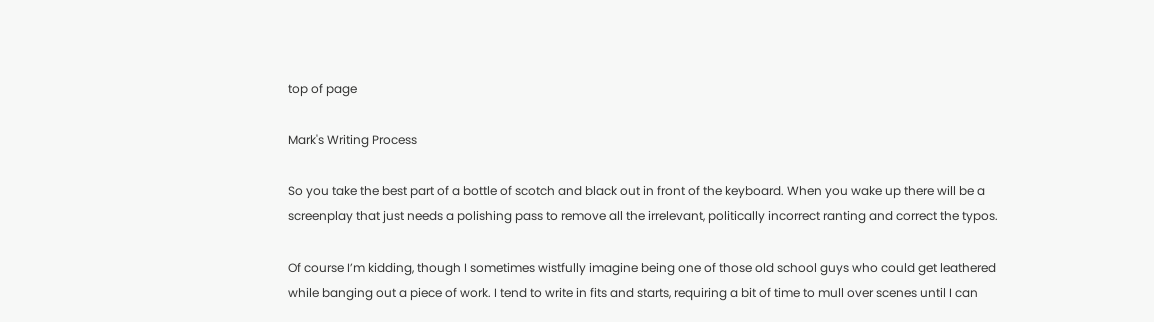top of page

Mark's Writing Process

So you take the best part of a bottle of scotch and black out in front of the keyboard. When you wake up there will be a screenplay that just needs a polishing pass to remove all the irrelevant, politically incorrect ranting and correct the typos.

Of course I’m kidding, though I sometimes wistfully imagine being one of those old school guys who could get leathered while banging out a piece of work. I tend to write in fits and starts, requiring a bit of time to mull over scenes until I can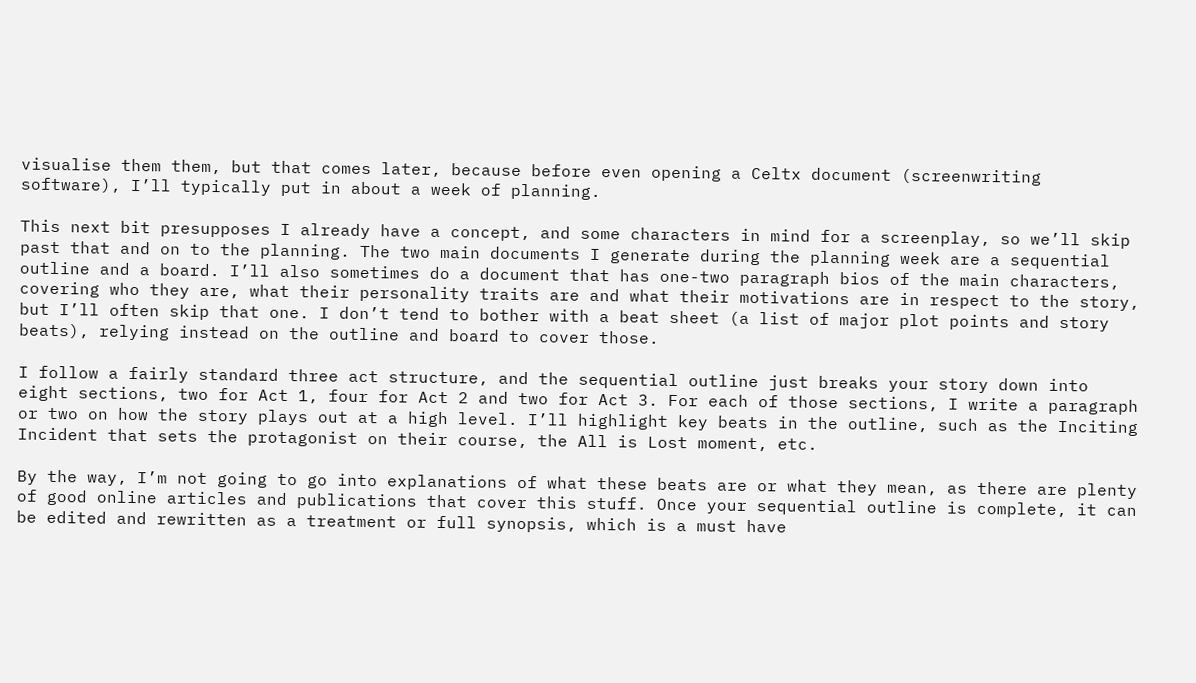visualise them them, but that comes later, because before even opening a Celtx document (screenwriting software), I’ll typically put in about a week of planning.

This next bit presupposes I already have a concept, and some characters in mind for a screenplay, so we’ll skip past that and on to the planning. The two main documents I generate during the planning week are a sequential outline and a board. I’ll also sometimes do a document that has one-two paragraph bios of the main characters, covering who they are, what their personality traits are and what their motivations are in respect to the story, but I’ll often skip that one. I don’t tend to bother with a beat sheet (a list of major plot points and story beats), relying instead on the outline and board to cover those.

I follow a fairly standard three act structure, and the sequential outline just breaks your story down into eight sections, two for Act 1, four for Act 2 and two for Act 3. For each of those sections, I write a paragraph or two on how the story plays out at a high level. I’ll highlight key beats in the outline, such as the Inciting Incident that sets the protagonist on their course, the All is Lost moment, etc.

By the way, I’m not going to go into explanations of what these beats are or what they mean, as there are plenty of good online articles and publications that cover this stuff. Once your sequential outline is complete, it can be edited and rewritten as a treatment or full synopsis, which is a must have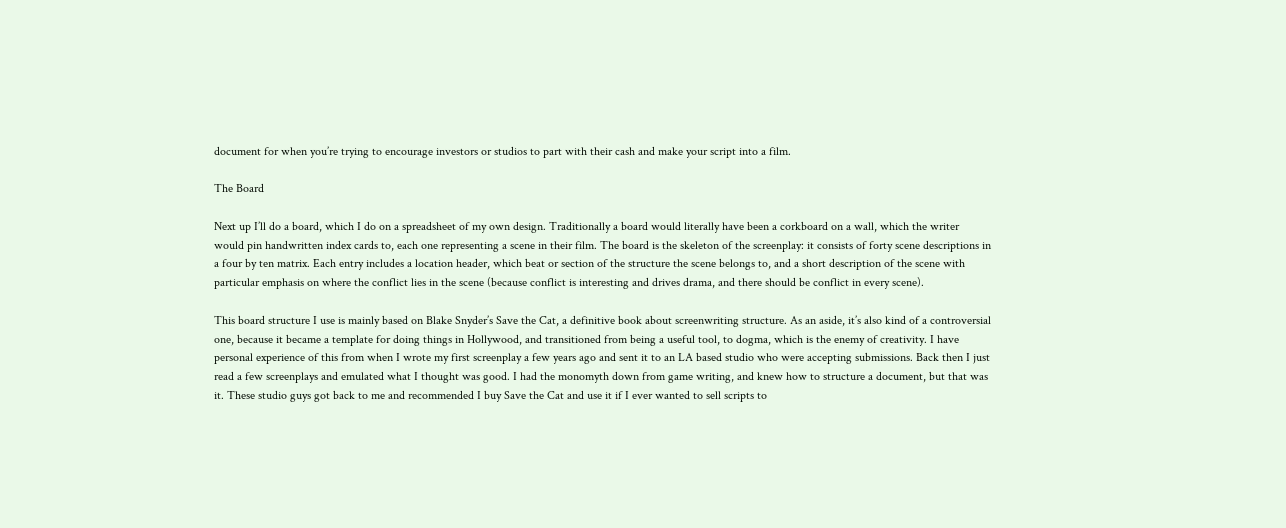document for when you’re trying to encourage investors or studios to part with their cash and make your script into a film.

The Board

Next up I’ll do a board, which I do on a spreadsheet of my own design. Traditionally a board would literally have been a corkboard on a wall, which the writer would pin handwritten index cards to, each one representing a scene in their film. The board is the skeleton of the screenplay: it consists of forty scene descriptions in a four by ten matrix. Each entry includes a location header, which beat or section of the structure the scene belongs to, and a short description of the scene with particular emphasis on where the conflict lies in the scene (because conflict is interesting and drives drama, and there should be conflict in every scene).

This board structure I use is mainly based on Blake Snyder’s Save the Cat, a definitive book about screenwriting structure. As an aside, it’s also kind of a controversial one, because it became a template for doing things in Hollywood, and transitioned from being a useful tool, to dogma, which is the enemy of creativity. I have personal experience of this from when I wrote my first screenplay a few years ago and sent it to an LA based studio who were accepting submissions. Back then I just read a few screenplays and emulated what I thought was good. I had the monomyth down from game writing, and knew how to structure a document, but that was it. These studio guys got back to me and recommended I buy Save the Cat and use it if I ever wanted to sell scripts to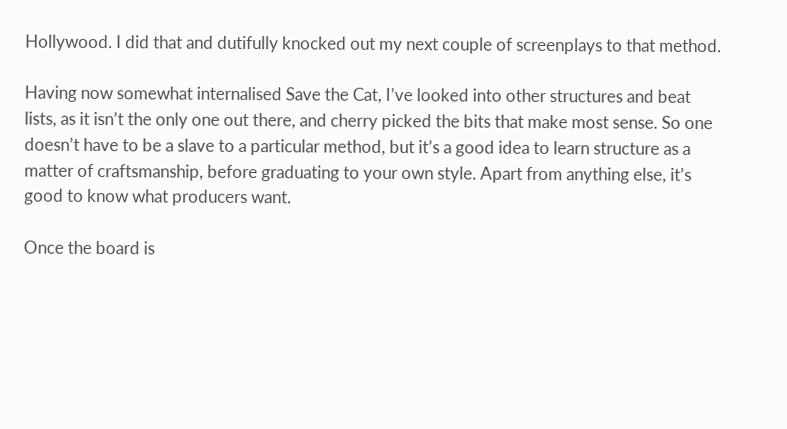Hollywood. I did that and dutifully knocked out my next couple of screenplays to that method.

Having now somewhat internalised Save the Cat, I’ve looked into other structures and beat lists, as it isn’t the only one out there, and cherry picked the bits that make most sense. So one doesn’t have to be a slave to a particular method, but it’s a good idea to learn structure as a matter of craftsmanship, before graduating to your own style. Apart from anything else, it’s good to know what producers want.

Once the board is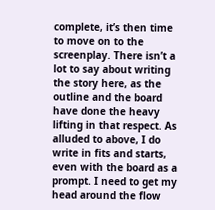complete, it’s then time to move on to the screenplay. There isn’t a lot to say about writing the story here, as the outline and the board have done the heavy lifting in that respect. As alluded to above, I do write in fits and starts, even with the board as a prompt. I need to get my head around the flow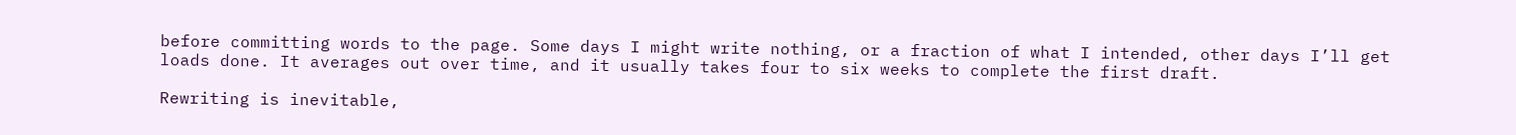before committing words to the page. Some days I might write nothing, or a fraction of what I intended, other days I’ll get loads done. It averages out over time, and it usually takes four to six weeks to complete the first draft.

Rewriting is inevitable,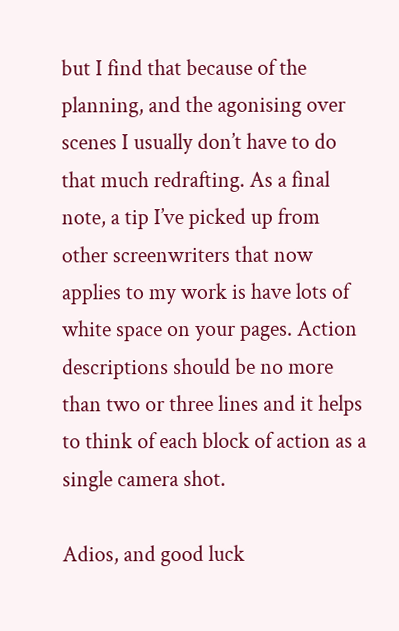but I find that because of the planning, and the agonising over scenes I usually don’t have to do that much redrafting. As a final note, a tip I’ve picked up from other screenwriters that now applies to my work is have lots of white space on your pages. Action descriptions should be no more than two or three lines and it helps to think of each block of action as a single camera shot.

Adios, and good luck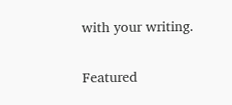with your writing.

Featured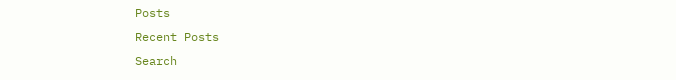Posts
Recent Posts
Search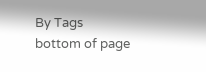By Tags
bottom of page